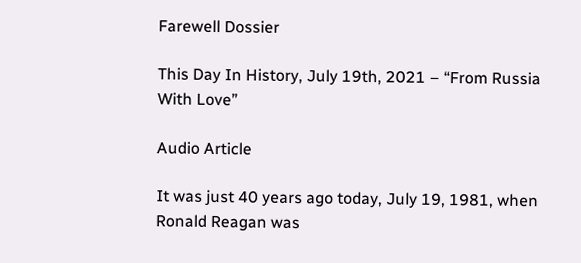Farewell Dossier

This Day In History, July 19th, 2021 – “From Russia With Love”

Audio Article

It was just 40 years ago today, July 19, 1981, when Ronald Reagan was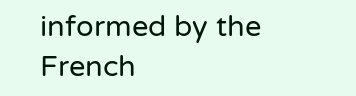informed by the French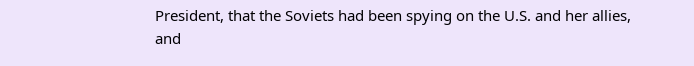President, that the Soviets had been spying on the U.S. and her allies, and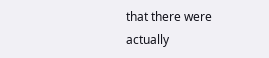that there were actually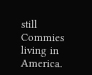still Commies living in America.